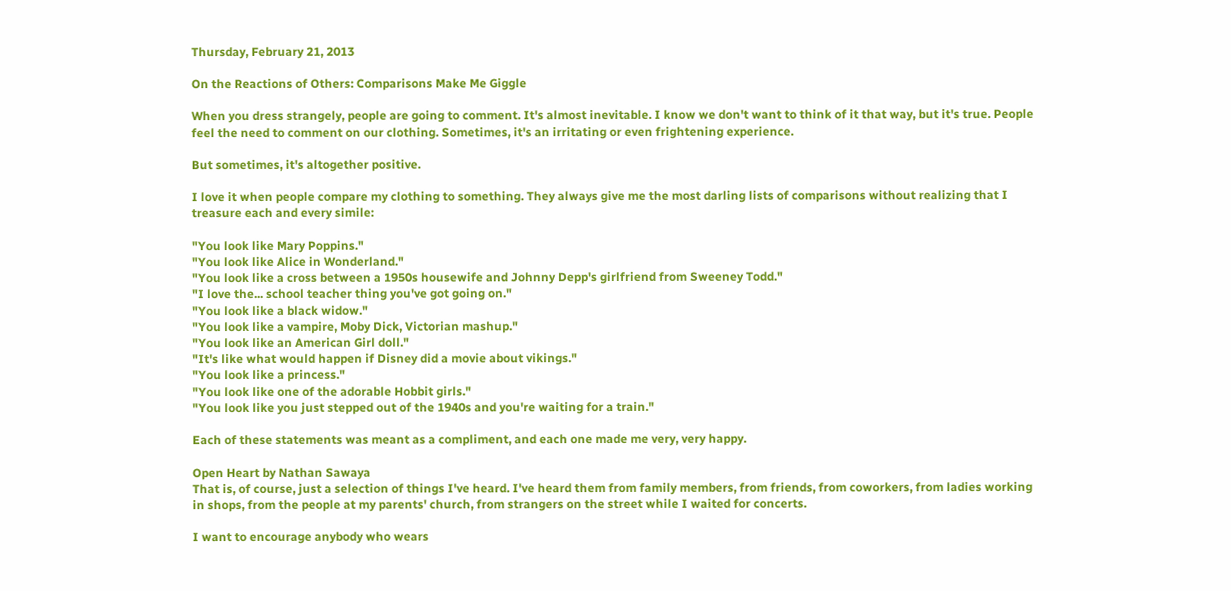Thursday, February 21, 2013

On the Reactions of Others: Comparisons Make Me Giggle

When you dress strangely, people are going to comment. It's almost inevitable. I know we don't want to think of it that way, but it's true. People feel the need to comment on our clothing. Sometimes, it's an irritating or even frightening experience.

But sometimes, it's altogether positive.

I love it when people compare my clothing to something. They always give me the most darling lists of comparisons without realizing that I treasure each and every simile:

"You look like Mary Poppins."
"You look like Alice in Wonderland."
"You look like a cross between a 1950s housewife and Johnny Depp's girlfriend from Sweeney Todd."
"I love the... school teacher thing you've got going on."
"You look like a black widow."
"You look like a vampire, Moby Dick, Victorian mashup."
"You look like an American Girl doll."
"It's like what would happen if Disney did a movie about vikings."
"You look like a princess."
"You look like one of the adorable Hobbit girls."
"You look like you just stepped out of the 1940s and you're waiting for a train."

Each of these statements was meant as a compliment, and each one made me very, very happy.

Open Heart by Nathan Sawaya
That is, of course, just a selection of things I've heard. I've heard them from family members, from friends, from coworkers, from ladies working in shops, from the people at my parents' church, from strangers on the street while I waited for concerts.

I want to encourage anybody who wears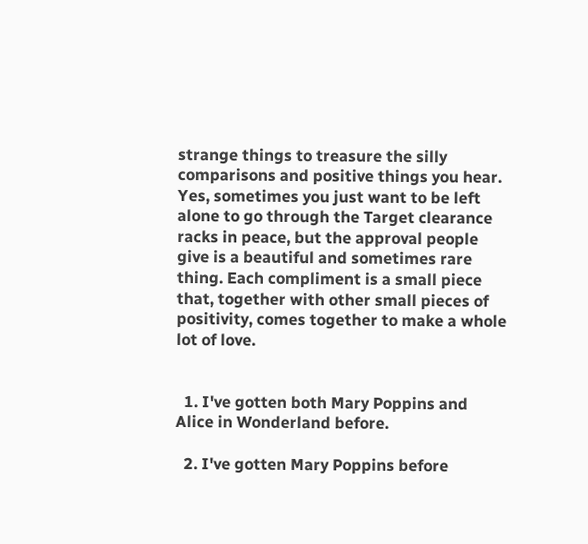strange things to treasure the silly comparisons and positive things you hear. Yes, sometimes you just want to be left alone to go through the Target clearance racks in peace, but the approval people give is a beautiful and sometimes rare thing. Each compliment is a small piece that, together with other small pieces of positivity, comes together to make a whole lot of love.


  1. I've gotten both Mary Poppins and Alice in Wonderland before.

  2. I've gotten Mary Poppins before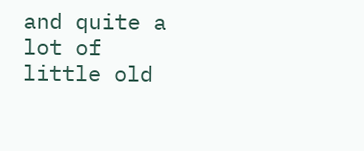and quite a lot of little old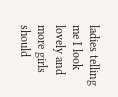ladies telling me I look lovely and more girls should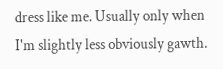dress like me. Usually only when I'm slightly less obviously gawth.